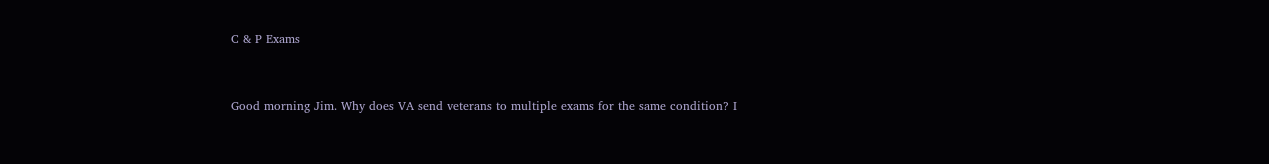C & P Exams


Good morning Jim. Why does VA send veterans to multiple exams for the same condition? I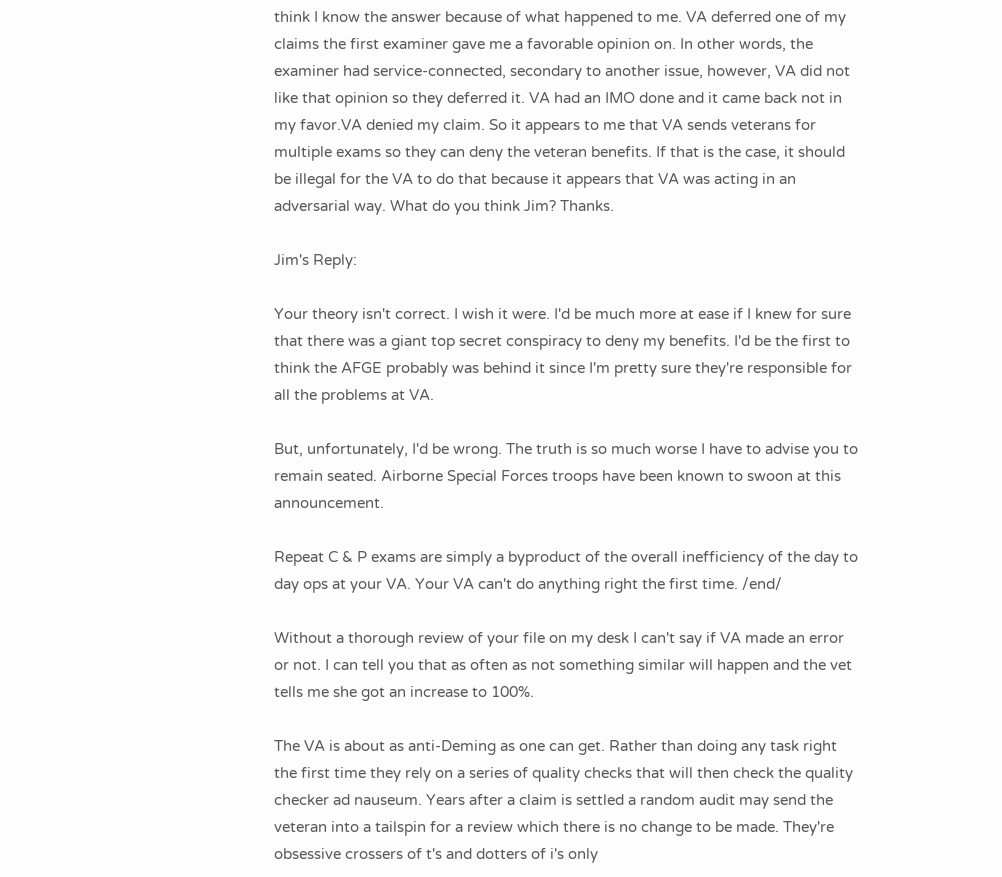think I know the answer because of what happened to me. VA deferred one of my claims the first examiner gave me a favorable opinion on. In other words, the examiner had service-connected, secondary to another issue, however, VA did not like that opinion so they deferred it. VA had an IMO done and it came back not in my favor.VA denied my claim. So it appears to me that VA sends veterans for multiple exams so they can deny the veteran benefits. If that is the case, it should be illegal for the VA to do that because it appears that VA was acting in an adversarial way. What do you think Jim? Thanks.

Jim's Reply:

Your theory isn't correct. I wish it were. I'd be much more at ease if I knew for sure that there was a giant top secret conspiracy to deny my benefits. I'd be the first to think the AFGE probably was behind it since I'm pretty sure they're responsible for all the problems at VA.

But, unfortunately, I'd be wrong. The truth is so much worse I have to advise you to remain seated. Airborne Special Forces troops have been known to swoon at this announcement.

Repeat C & P exams are simply a byproduct of the overall inefficiency of the day to day ops at your VA. Your VA can't do anything right the first time. /end/

Without a thorough review of your file on my desk I can't say if VA made an error or not. I can tell you that as often as not something similar will happen and the vet tells me she got an increase to 100%.

The VA is about as anti-Deming as one can get. Rather than doing any task right the first time they rely on a series of quality checks that will then check the quality checker ad nauseum. Years after a claim is settled a random audit may send the veteran into a tailspin for a review which there is no change to be made. They're obsessive crossers of t's and dotters of i's only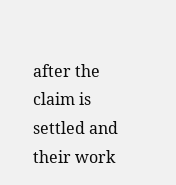after the claim is settled and their work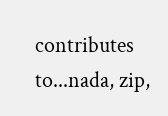contributes to...nada, zip,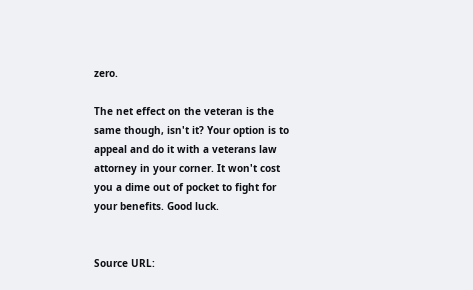zero.

The net effect on the veteran is the same though, isn't it? Your option is to appeal and do it with a veterans law attorney in your corner. It won't cost you a dime out of pocket to fight for your benefits. Good luck.


Source URL: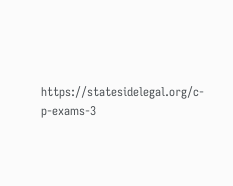https://statesidelegal.org/c-p-exams-3